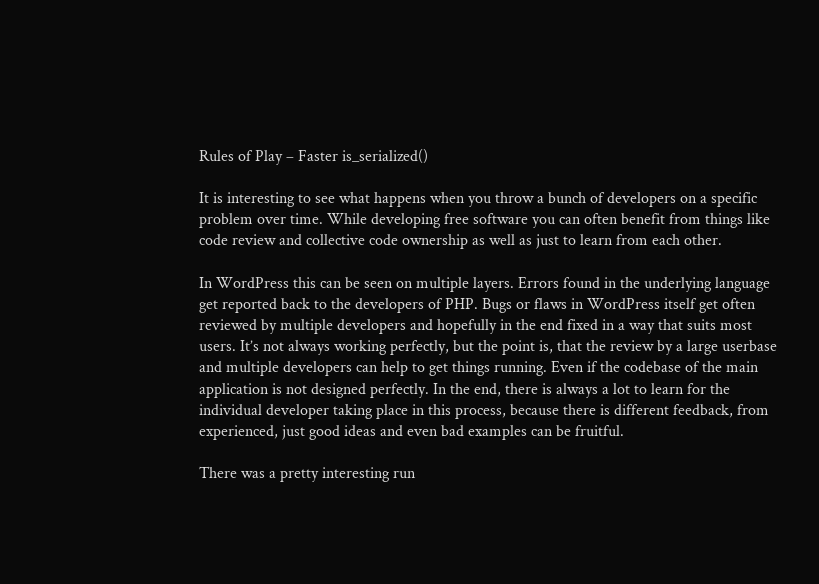Rules of Play – Faster is_serialized()

It is interesting to see what happens when you throw a bunch of developers on a specific problem over time. While developing free software you can often benefit from things like code review and collective code ownership as well as just to learn from each other.

In WordPress this can be seen on multiple layers. Errors found in the underlying language get reported back to the developers of PHP. Bugs or flaws in WordPress itself get often reviewed by multiple developers and hopefully in the end fixed in a way that suits most users. It’s not always working perfectly, but the point is, that the review by a large userbase and multiple developers can help to get things running. Even if the codebase of the main application is not designed perfectly. In the end, there is always a lot to learn for the individual developer taking place in this process, because there is different feedback, from experienced, just good ideas and even bad examples can be fruitful.

There was a pretty interesting run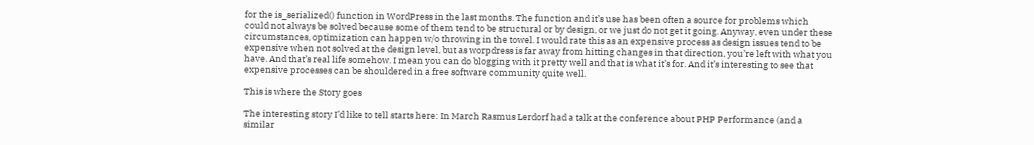for the is_serialized() function in WordPress in the last months. The function and it’s use has been often a source for problems which could not always be solved because some of them tend to be structural or by design, or we just do not get it going. Anyway, even under these circumstances, optimization can happen w/o throwing in the towel. I would rate this as an expensive process as design issues tend to be expensive when not solved at the design level, but as worpdress is far away from hitting changes in that direction, you’re left with what you have. And that’s real life somehow. I mean you can do blogging with it pretty well and that is what it’s for. And it’s interesting to see that expensive processes can be shouldered in a free software community quite well.

This is where the Story goes

The interesting story I’d like to tell starts here: In March Rasmus Lerdorf had a talk at the conference about PHP Performance (and a similar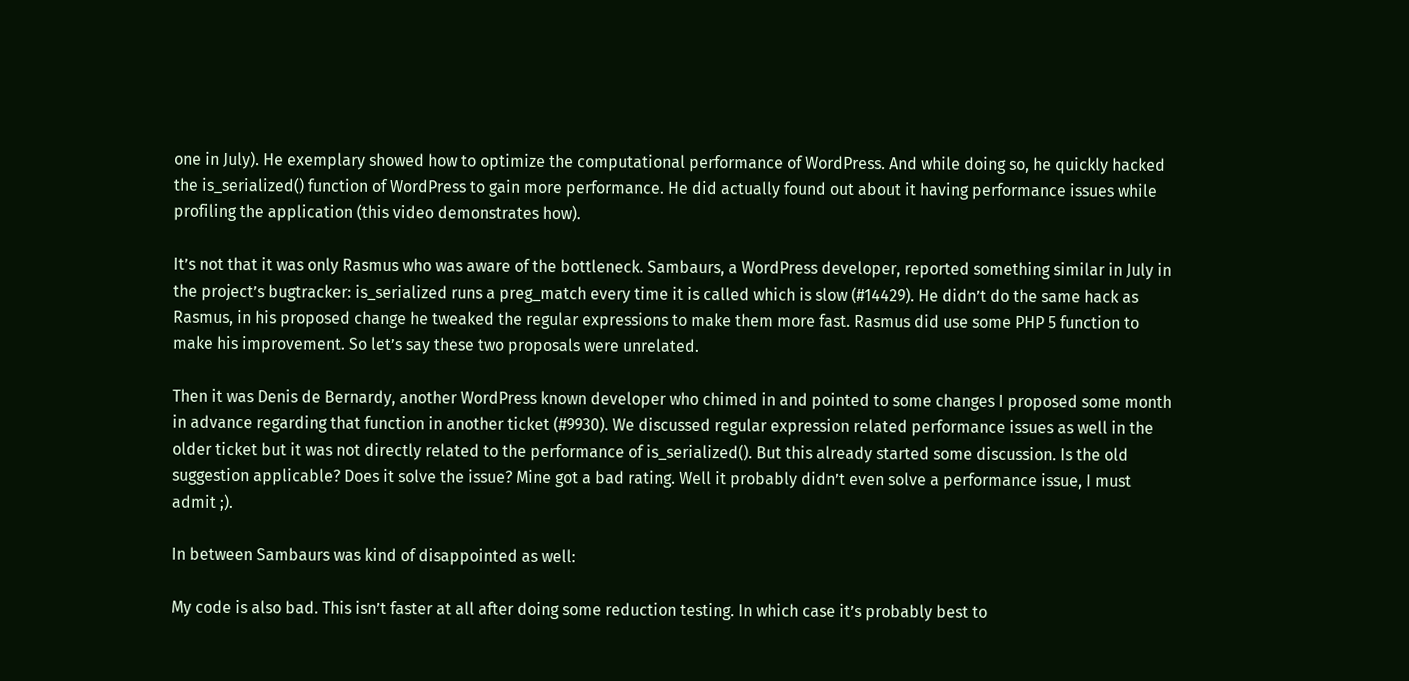one in July). He exemplary showed how to optimize the computational performance of WordPress. And while doing so, he quickly hacked the is_serialized() function of WordPress to gain more performance. He did actually found out about it having performance issues while profiling the application (this video demonstrates how).

It’s not that it was only Rasmus who was aware of the bottleneck. Sambaurs, a WordPress developer, reported something similar in July in the project’s bugtracker: is_serialized runs a preg_match every time it is called which is slow (#14429). He didn’t do the same hack as Rasmus, in his proposed change he tweaked the regular expressions to make them more fast. Rasmus did use some PHP 5 function to make his improvement. So let’s say these two proposals were unrelated.

Then it was Denis de Bernardy, another WordPress known developer who chimed in and pointed to some changes I proposed some month in advance regarding that function in another ticket (#9930). We discussed regular expression related performance issues as well in the older ticket but it was not directly related to the performance of is_serialized(). But this already started some discussion. Is the old suggestion applicable? Does it solve the issue? Mine got a bad rating. Well it probably didn’t even solve a performance issue, I must admit ;).

In between Sambaurs was kind of disappointed as well:

My code is also bad. This isn’t faster at all after doing some reduction testing. In which case it’s probably best to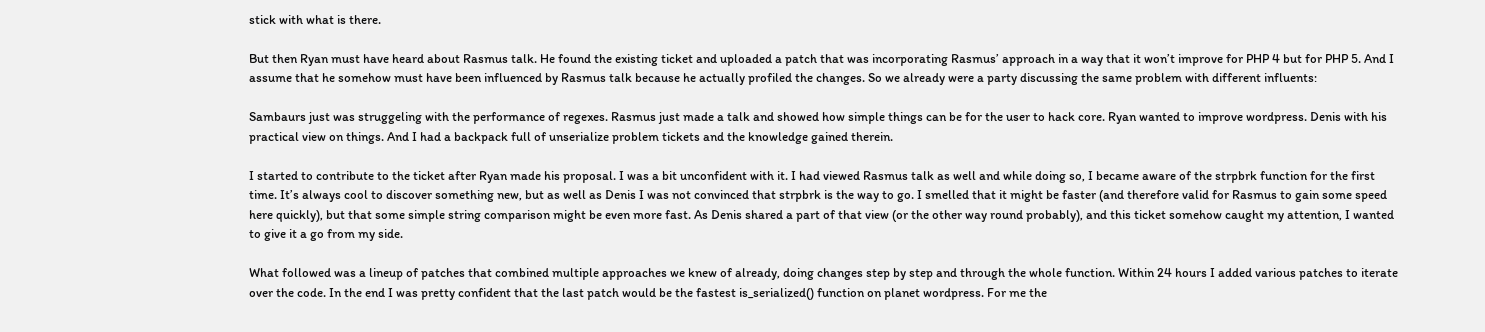stick with what is there.

But then Ryan must have heard about Rasmus talk. He found the existing ticket and uploaded a patch that was incorporating Rasmus’ approach in a way that it won’t improve for PHP 4 but for PHP 5. And I assume that he somehow must have been influenced by Rasmus talk because he actually profiled the changes. So we already were a party discussing the same problem with different influents:

Sambaurs just was struggeling with the performance of regexes. Rasmus just made a talk and showed how simple things can be for the user to hack core. Ryan wanted to improve wordpress. Denis with his practical view on things. And I had a backpack full of unserialize problem tickets and the knowledge gained therein.

I started to contribute to the ticket after Ryan made his proposal. I was a bit unconfident with it. I had viewed Rasmus talk as well and while doing so, I became aware of the strpbrk function for the first time. It’s always cool to discover something new, but as well as Denis I was not convinced that strpbrk is the way to go. I smelled that it might be faster (and therefore valid for Rasmus to gain some speed here quickly), but that some simple string comparison might be even more fast. As Denis shared a part of that view (or the other way round probably), and this ticket somehow caught my attention, I wanted to give it a go from my side.

What followed was a lineup of patches that combined multiple approaches we knew of already, doing changes step by step and through the whole function. Within 24 hours I added various patches to iterate over the code. In the end I was pretty confident that the last patch would be the fastest is_serialized() function on planet wordpress. For me the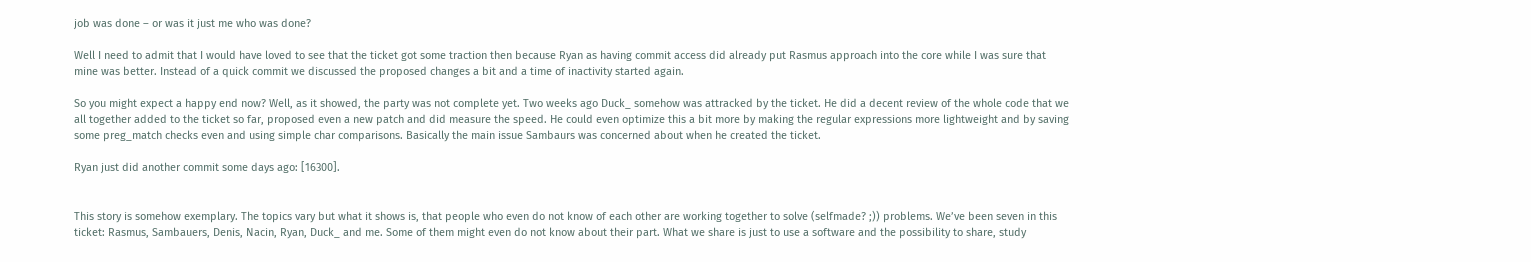job was done – or was it just me who was done?

Well I need to admit that I would have loved to see that the ticket got some traction then because Ryan as having commit access did already put Rasmus approach into the core while I was sure that mine was better. Instead of a quick commit we discussed the proposed changes a bit and a time of inactivity started again.

So you might expect a happy end now? Well, as it showed, the party was not complete yet. Two weeks ago Duck_ somehow was attracked by the ticket. He did a decent review of the whole code that we all together added to the ticket so far, proposed even a new patch and did measure the speed. He could even optimize this a bit more by making the regular expressions more lightweight and by saving some preg_match checks even and using simple char comparisons. Basically the main issue Sambaurs was concerned about when he created the ticket.

Ryan just did another commit some days ago: [16300].


This story is somehow exemplary. The topics vary but what it shows is, that people who even do not know of each other are working together to solve (selfmade? ;)) problems. We’ve been seven in this ticket: Rasmus, Sambauers, Denis, Nacin, Ryan, Duck_ and me. Some of them might even do not know about their part. What we share is just to use a software and the possibility to share, study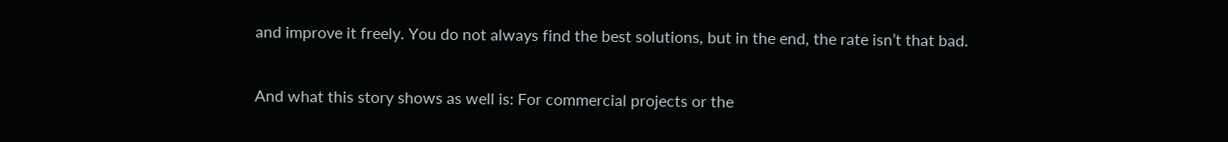and improve it freely. You do not always find the best solutions, but in the end, the rate isn’t that bad.

And what this story shows as well is: For commercial projects or the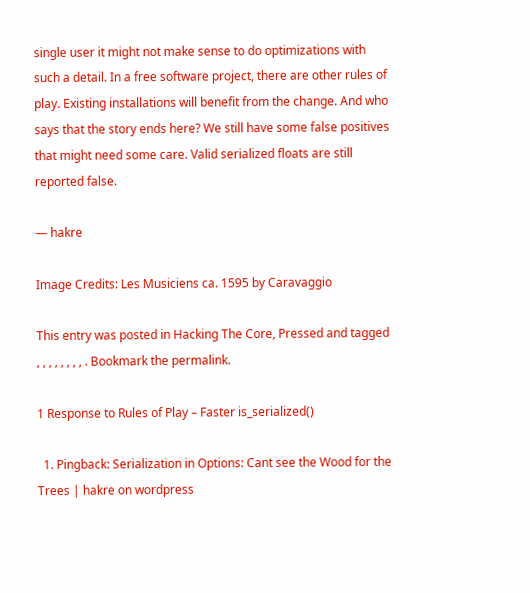single user it might not make sense to do optimizations with such a detail. In a free software project, there are other rules of play. Existing installations will benefit from the change. And who says that the story ends here? We still have some false positives that might need some care. Valid serialized floats are still reported false.

— hakre

Image Credits: Les Musiciens ca. 1595 by Caravaggio

This entry was posted in Hacking The Core, Pressed and tagged , , , , , , , , . Bookmark the permalink.

1 Response to Rules of Play – Faster is_serialized()

  1. Pingback: Serialization in Options: Cant see the Wood for the Trees | hakre on wordpress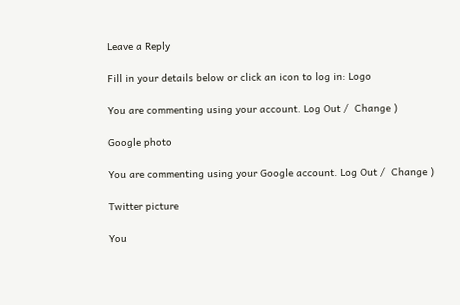Leave a Reply

Fill in your details below or click an icon to log in: Logo

You are commenting using your account. Log Out /  Change )

Google photo

You are commenting using your Google account. Log Out /  Change )

Twitter picture

You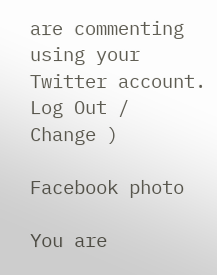are commenting using your Twitter account. Log Out /  Change )

Facebook photo

You are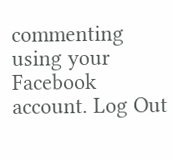commenting using your Facebook account. Log Out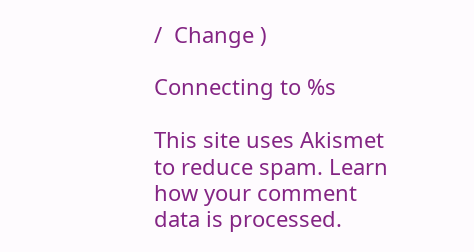/  Change )

Connecting to %s

This site uses Akismet to reduce spam. Learn how your comment data is processed.